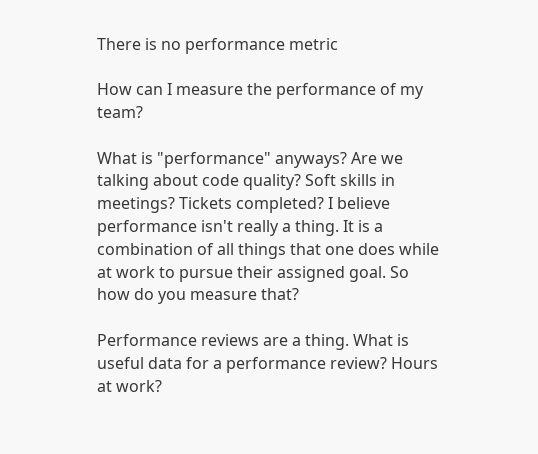There is no performance metric

How can I measure the performance of my team?

What is "performance" anyways? Are we talking about code quality? Soft skills in meetings? Tickets completed? I believe performance isn't really a thing. It is a combination of all things that one does while at work to pursue their assigned goal. So how do you measure that?

Performance reviews are a thing. What is useful data for a performance review? Hours at work?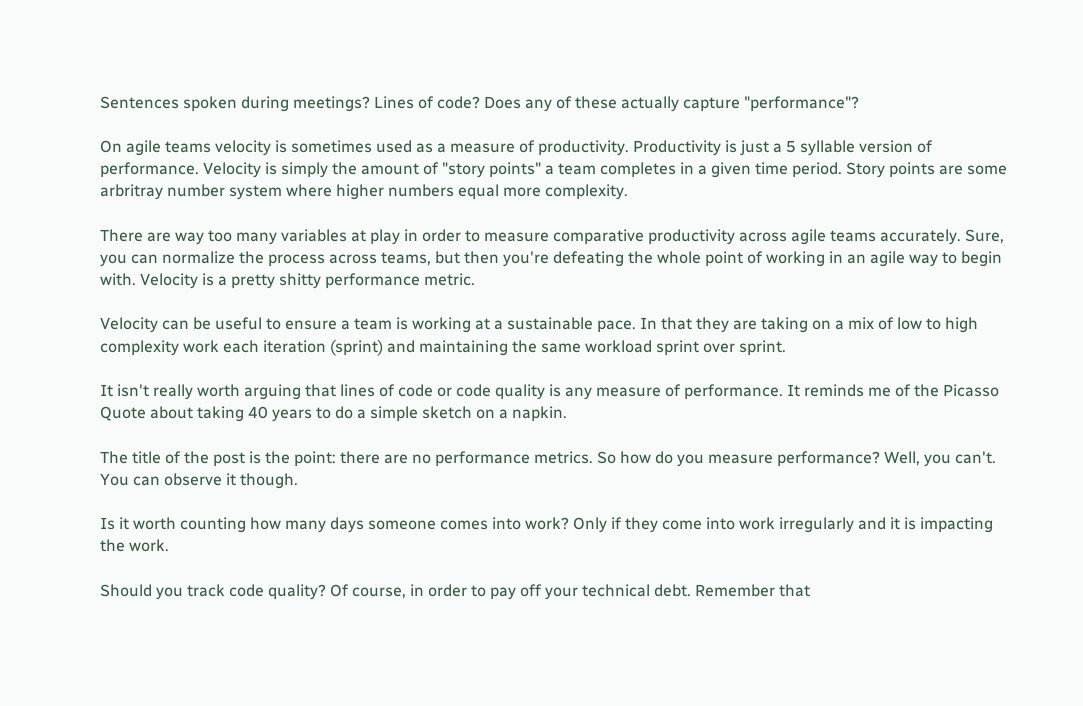Sentences spoken during meetings? Lines of code? Does any of these actually capture "performance"?

On agile teams velocity is sometimes used as a measure of productivity. Productivity is just a 5 syllable version of performance. Velocity is simply the amount of "story points" a team completes in a given time period. Story points are some arbritray number system where higher numbers equal more complexity.

There are way too many variables at play in order to measure comparative productivity across agile teams accurately. Sure, you can normalize the process across teams, but then you're defeating the whole point of working in an agile way to begin with. Velocity is a pretty shitty performance metric.

Velocity can be useful to ensure a team is working at a sustainable pace. In that they are taking on a mix of low to high complexity work each iteration (sprint) and maintaining the same workload sprint over sprint.

It isn't really worth arguing that lines of code or code quality is any measure of performance. It reminds me of the Picasso Quote about taking 40 years to do a simple sketch on a napkin.

The title of the post is the point: there are no performance metrics. So how do you measure performance? Well, you can't. You can observe it though.

Is it worth counting how many days someone comes into work? Only if they come into work irregularly and it is impacting the work.

Should you track code quality? Of course, in order to pay off your technical debt. Remember that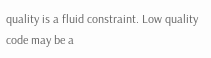quality is a fluid constraint. Low quality code may be a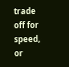trade off for speed, or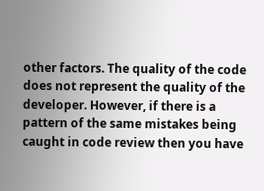other factors. The quality of the code does not represent the quality of the developer. However, if there is a pattern of the same mistakes being caught in code review then you have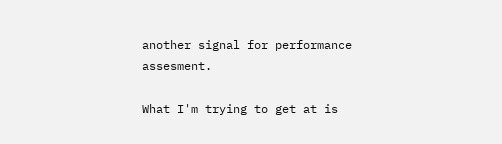another signal for performance assesment.

What I'm trying to get at is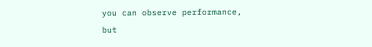you can observe performance, but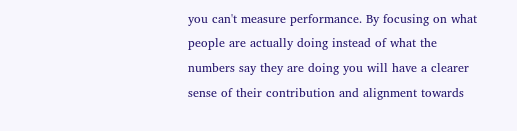you can't measure performance. By focusing on what people are actually doing instead of what the numbers say they are doing you will have a clearer sense of their contribution and alignment towards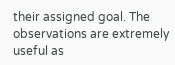their assigned goal. The observations are extremely useful as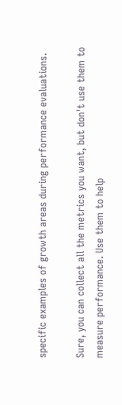specific examples of growth areas during performance evaluations.

Sure, you can collect all the metrics you want, but don't use them to measure performance. Use them to help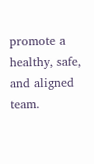promote a healthy, safe, and aligned team.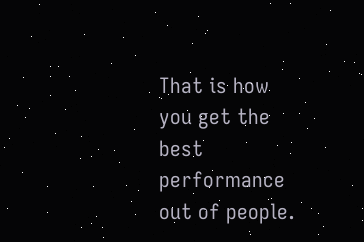That is how you get the best performance out of people.